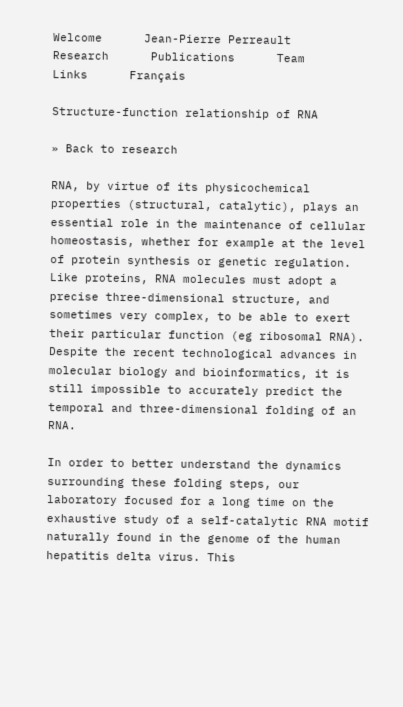Welcome      Jean-Pierre Perreault      Research      Publications      Team      Links      Français

Structure-function relationship of RNA

» Back to research

RNA, by virtue of its physicochemical properties (structural, catalytic), plays an essential role in the maintenance of cellular homeostasis, whether for example at the level of protein synthesis or genetic regulation. Like proteins, RNA molecules must adopt a precise three-dimensional structure, and sometimes very complex, to be able to exert their particular function (eg ribosomal RNA). Despite the recent technological advances in molecular biology and bioinformatics, it is still impossible to accurately predict the temporal and three-dimensional folding of an RNA.

In order to better understand the dynamics surrounding these folding steps, our laboratory focused for a long time on the exhaustive study of a self-catalytic RNA motif naturally found in the genome of the human hepatitis delta virus. This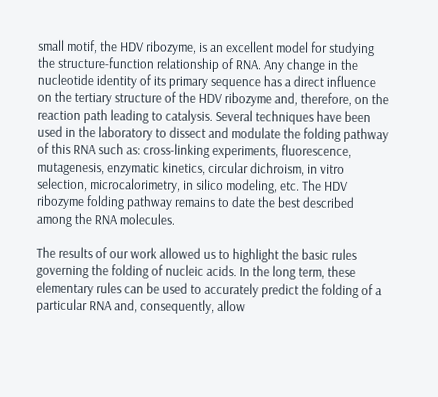small motif, the HDV ribozyme, is an excellent model for studying the structure-function relationship of RNA. Any change in the nucleotide identity of its primary sequence has a direct influence on the tertiary structure of the HDV ribozyme and, therefore, on the reaction path leading to catalysis. Several techniques have been used in the laboratory to dissect and modulate the folding pathway of this RNA such as: cross-linking experiments, fluorescence, mutagenesis, enzymatic kinetics, circular dichroism, in vitro selection, microcalorimetry, in silico modeling, etc. The HDV ribozyme folding pathway remains to date the best described among the RNA molecules.

The results of our work allowed us to highlight the basic rules governing the folding of nucleic acids. In the long term, these elementary rules can be used to accurately predict the folding of a particular RNA and, consequently, allow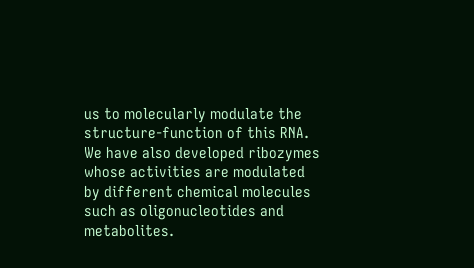us to molecularly modulate the structure-function of this RNA. We have also developed ribozymes whose activities are modulated by different chemical molecules such as oligonucleotides and metabolites.